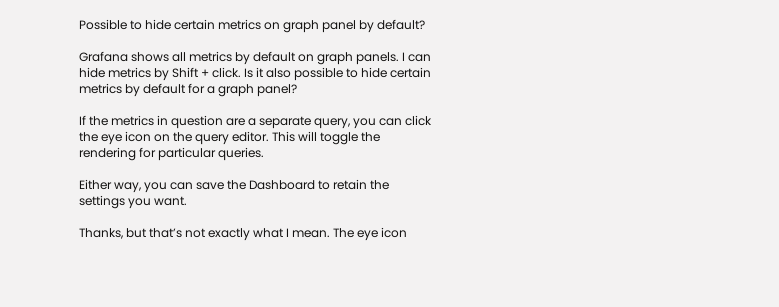Possible to hide certain metrics on graph panel by default?

Grafana shows all metrics by default on graph panels. I can hide metrics by Shift + click. Is it also possible to hide certain metrics by default for a graph panel?

If the metrics in question are a separate query, you can click the eye icon on the query editor. This will toggle the rendering for particular queries.

Either way, you can save the Dashboard to retain the settings you want.

Thanks, but that’s not exactly what I mean. The eye icon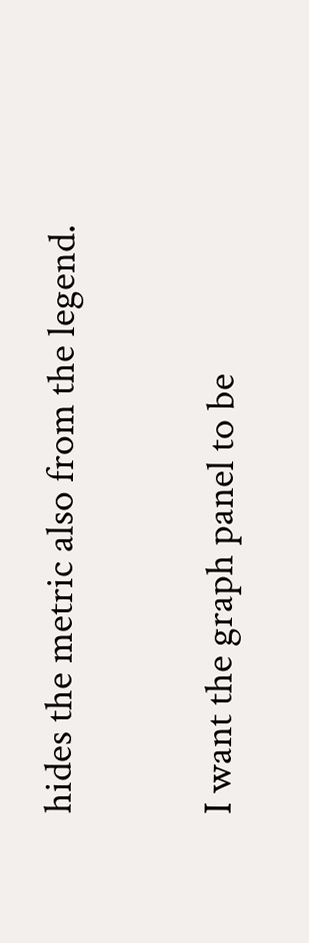hides the metric also from the legend.

I want the graph panel to be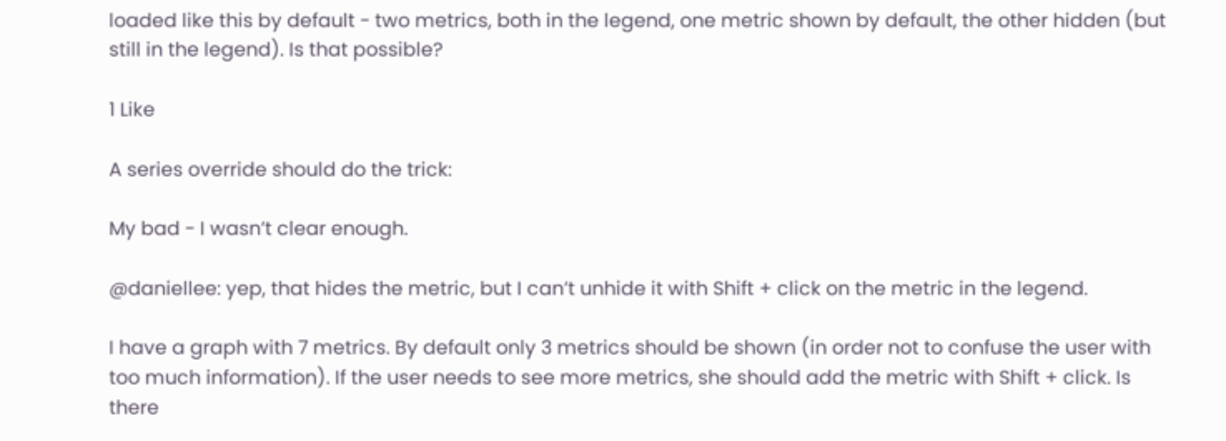loaded like this by default - two metrics, both in the legend, one metric shown by default, the other hidden (but still in the legend). Is that possible?

1 Like

A series override should do the trick:

My bad - I wasn’t clear enough.

@daniellee: yep, that hides the metric, but I can’t unhide it with Shift + click on the metric in the legend.

I have a graph with 7 metrics. By default only 3 metrics should be shown (in order not to confuse the user with too much information). If the user needs to see more metrics, she should add the metric with Shift + click. Is there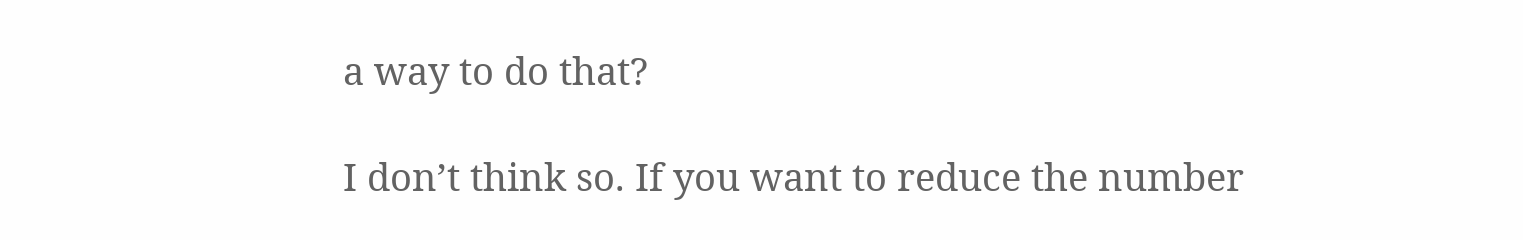a way to do that?

I don’t think so. If you want to reduce the number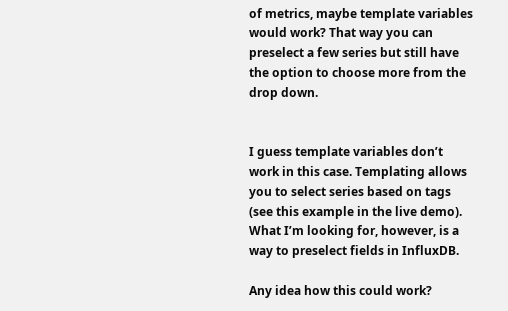of metrics, maybe template variables would work? That way you can preselect a few series but still have the option to choose more from the drop down.


I guess template variables don’t work in this case. Templating allows you to select series based on tags (see this example in the live demo). What I’m looking for, however, is a way to preselect fields in InfluxDB.

Any idea how this could work?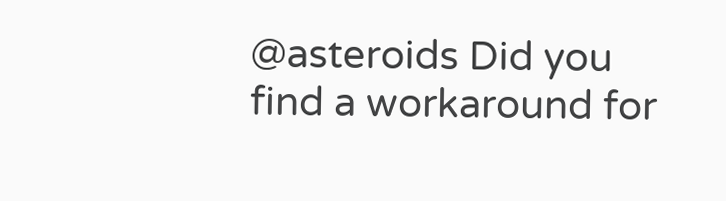@asteroids Did you find a workaround for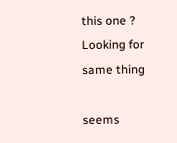this one ? Looking for same thing

seems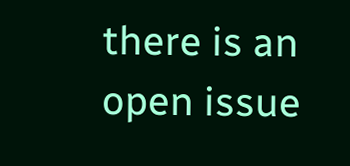there is an open issue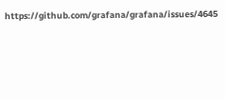https://github.com/grafana/grafana/issues/4645